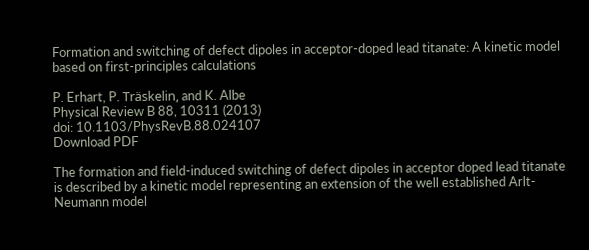Formation and switching of defect dipoles in acceptor-doped lead titanate: A kinetic model based on first-principles calculations

P. Erhart, P. Träskelin, and K. Albe
Physical Review B 88, 10311 (2013)
doi: 10.1103/PhysRevB.88.024107
Download PDF

The formation and field-induced switching of defect dipoles in acceptor doped lead titanate is described by a kinetic model representing an extension of the well established Arlt-Neumann model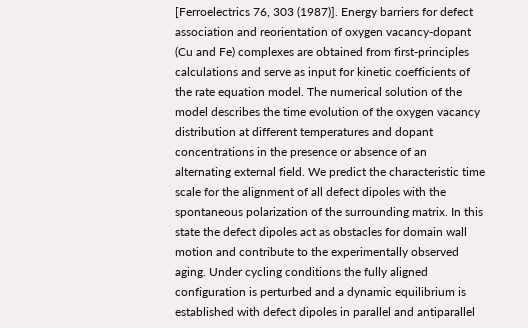[Ferroelectrics 76, 303 (1987)]. Energy barriers for defect association and reorientation of oxygen vacancy-dopant (Cu and Fe) complexes are obtained from first-principles calculations and serve as input for kinetic coefficients of the rate equation model. The numerical solution of the model describes the time evolution of the oxygen vacancy distribution at different temperatures and dopant concentrations in the presence or absence of an alternating external field. We predict the characteristic time scale for the alignment of all defect dipoles with the spontaneous polarization of the surrounding matrix. In this state the defect dipoles act as obstacles for domain wall motion and contribute to the experimentally observed aging. Under cycling conditions the fully aligned configuration is perturbed and a dynamic equilibrium is established with defect dipoles in parallel and antiparallel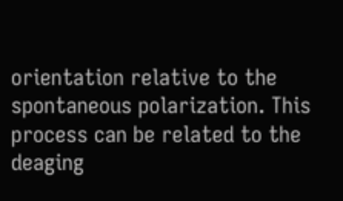orientation relative to the spontaneous polarization. This process can be related to the deaging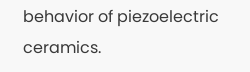behavior of piezoelectric ceramics.